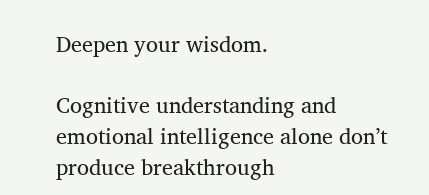Deepen your wisdom.

Cognitive understanding and emotional intelligence alone don’t produce breakthrough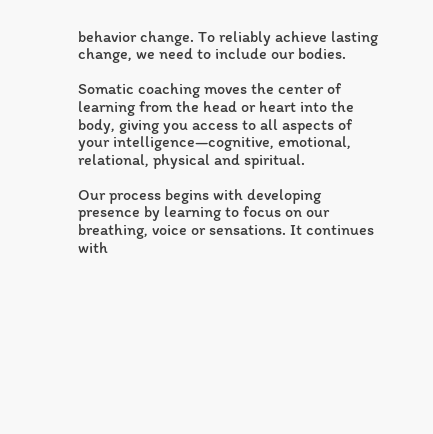behavior change. To reliably achieve lasting change, we need to include our bodies.

Somatic coaching moves the center of learning from the head or heart into the body, giving you access to all aspects of your intelligence—cognitive, emotional, relational, physical and spiritual.

Our process begins with developing presence by learning to focus on our breathing, voice or sensations. It continues with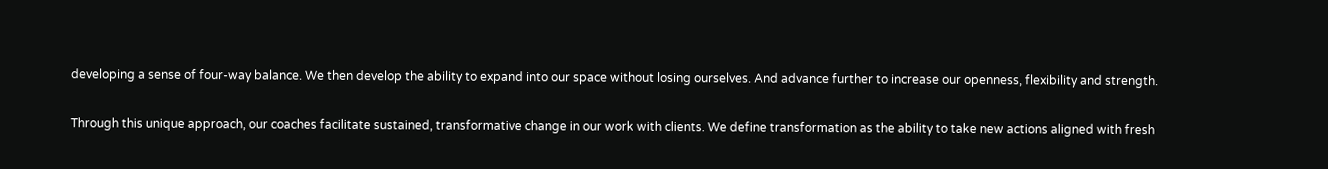developing a sense of four-way balance. We then develop the ability to expand into our space without losing ourselves. And advance further to increase our openness, flexibility and strength.

Through this unique approach, our coaches facilitate sustained, transformative change in our work with clients. We define transformation as the ability to take new actions aligned with fresh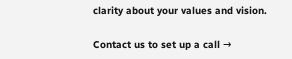clarity about your values and vision.

Contact us to set up a call →